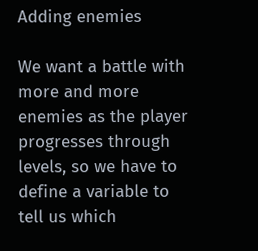Adding enemies

We want a battle with more and more enemies as the player progresses through levels, so we have to define a variable to tell us which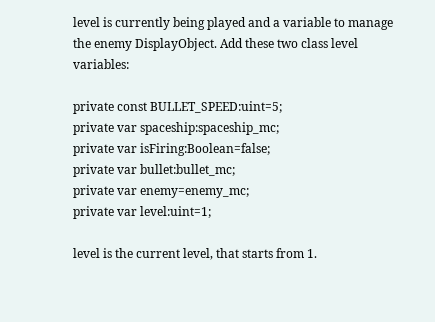level is currently being played and a variable to manage the enemy DisplayObject. Add these two class level variables:

private const BULLET_SPEED:uint=5;
private var spaceship:spaceship_mc;
private var isFiring:Boolean=false;
private var bullet:bullet_mc;
private var enemy=enemy_mc;
private var level:uint=1;

level is the current level, that starts from 1.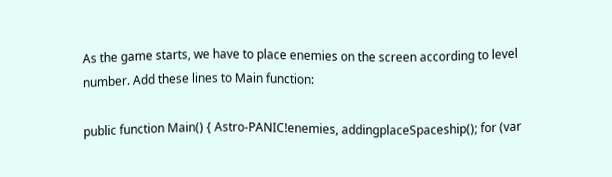As the game starts, we have to place enemies on the screen according to level number. Add these lines to Main function:

public function Main() { Astro-PANIC!enemies, addingplaceSpaceship(); for (var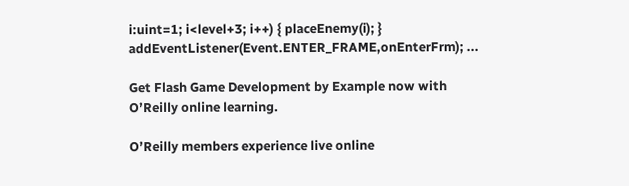i:uint=1; i<level+3; i++) { placeEnemy(i); } addEventListener(Event.ENTER_FRAME,onEnterFrm); ...

Get Flash Game Development by Example now with O’Reilly online learning.

O’Reilly members experience live online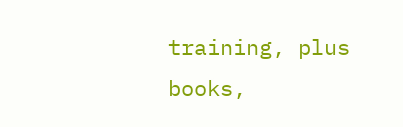training, plus books,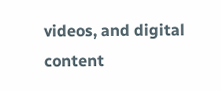videos, and digital content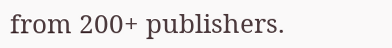from 200+ publishers.